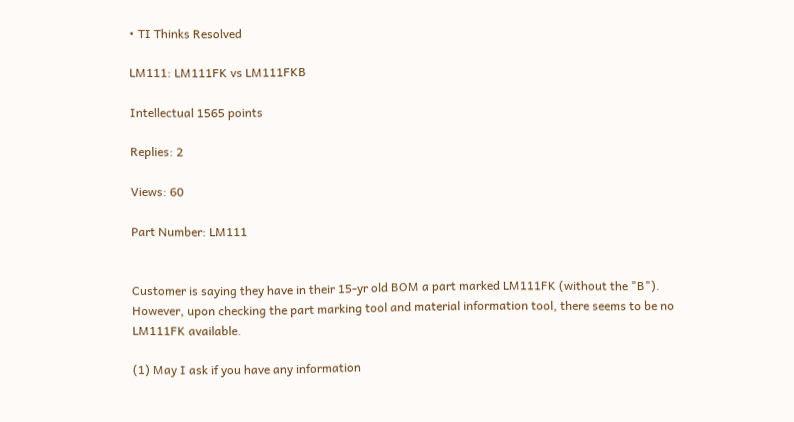• TI Thinks Resolved

LM111: LM111FK vs LM111FKB

Intellectual 1565 points

Replies: 2

Views: 60

Part Number: LM111


Customer is saying they have in their 15-yr old BOM a part marked LM111FK (without the "B"). However, upon checking the part marking tool and material information tool, there seems to be no LM111FK available.

(1) May I ask if you have any information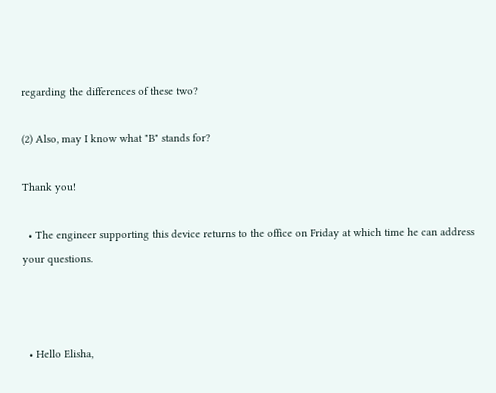regarding the differences of these two?

(2) Also, may I know what "B" stands for?

Thank you!

  • The engineer supporting this device returns to the office on Friday at which time he can address your questions.



  • Hello Elisha,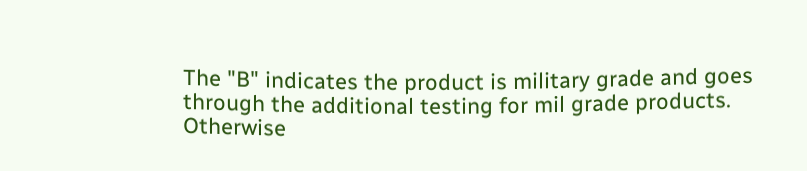The "B" indicates the product is military grade and goes through the additional testing for mil grade products.   Otherwise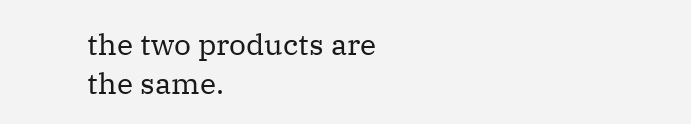the two products are the same.